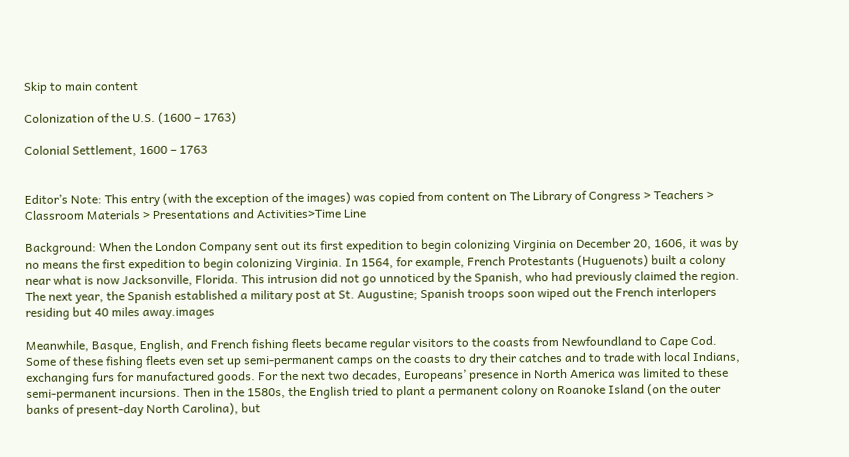Skip to main content

Colonization of the U.S. (1600 – 1763)

Colonial Settlement, 1600 – 1763


Editor’s Note: This entry (with the exception of the images) was copied from content on The Library of Congress > Teachers > Classroom Materials > Presentations and Activities>Time Line

Background: When the London Company sent out its first expedition to begin colonizing Virginia on December 20, 1606, it was by no means the first expedition to begin colonizing Virginia. In 1564, for example, French Protestants (Huguenots) built a colony near what is now Jacksonville, Florida. This intrusion did not go unnoticed by the Spanish, who had previously claimed the region. The next year, the Spanish established a military post at St. Augustine; Spanish troops soon wiped out the French interlopers residing but 40 miles away.images

Meanwhile, Basque, English, and French fishing fleets became regular visitors to the coasts from Newfoundland to Cape Cod. Some of these fishing fleets even set up semi-permanent camps on the coasts to dry their catches and to trade with local Indians, exchanging furs for manufactured goods. For the next two decades, Europeans’ presence in North America was limited to these semi-permanent incursions. Then in the 1580s, the English tried to plant a permanent colony on Roanoke Island (on the outer banks of present-day North Carolina), but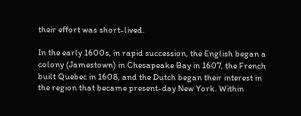their effort was short-lived.

In the early 1600s, in rapid succession, the English began a colony (Jamestown) in Chesapeake Bay in 1607, the French built Quebec in 1608, and the Dutch began their interest in the region that became present-day New York. Within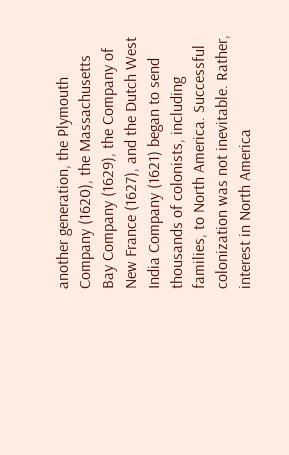another generation, the Plymouth Company (1620), the Massachusetts Bay Company (1629), the Company of New France (1627), and the Dutch West India Company (1621) began to send thousands of colonists, including families, to North America. Successful colonization was not inevitable. Rather, interest in North America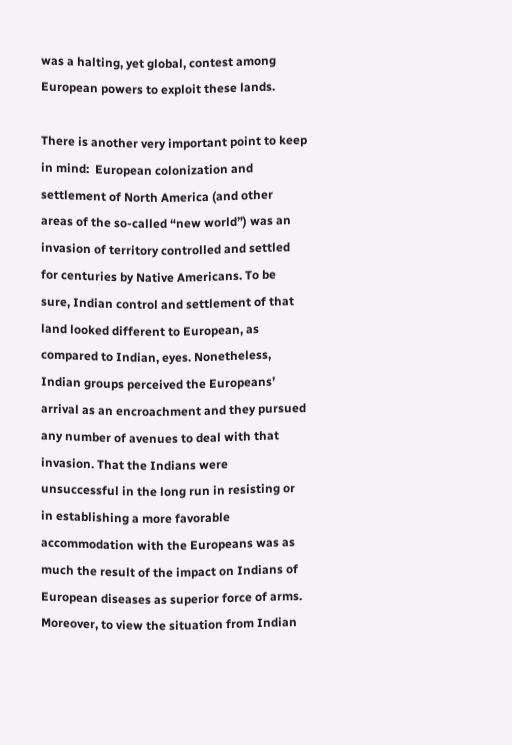was a halting, yet global, contest among European powers to exploit these lands.

There is another very important point to keep in mind:  European colonization and settlement of North America (and other areas of the so-called “new world”) was an invasion of territory controlled and settled for centuries by Native Americans. To be sure, Indian control and settlement of that land looked different to European, as compared to Indian, eyes. Nonetheless, Indian groups perceived the Europeans’ arrival as an encroachment and they pursued any number of avenues to deal with that invasion. That the Indians were unsuccessful in the long run in resisting or in establishing a more favorable accommodation with the Europeans was as much the result of the impact on Indians of European diseases as superior force of arms. Moreover, to view the situation from Indian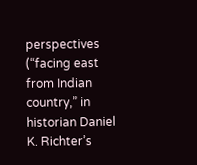perspectives (“facing east from Indian country,” in historian Daniel K. Richter’s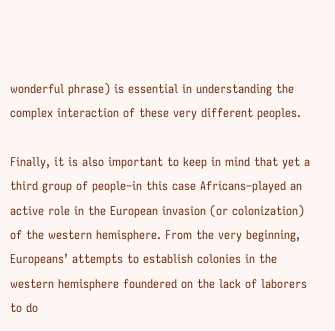wonderful phrase) is essential in understanding the complex interaction of these very different peoples.

Finally, it is also important to keep in mind that yet a third group of people–in this case Africans–played an active role in the European invasion (or colonization) of the western hemisphere. From the very beginning, Europeans’ attempts to establish colonies in the western hemisphere foundered on the lack of laborers to do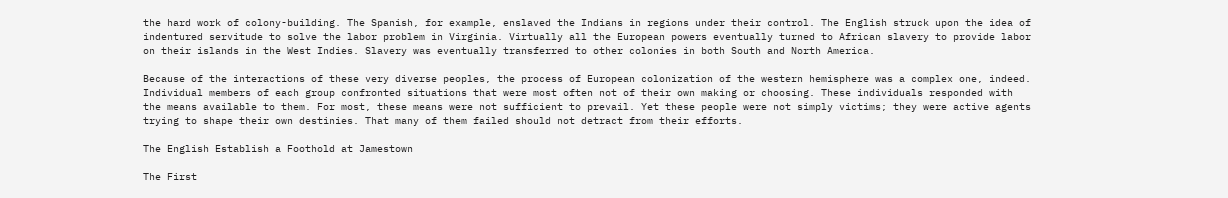the hard work of colony-building. The Spanish, for example, enslaved the Indians in regions under their control. The English struck upon the idea of indentured servitude to solve the labor problem in Virginia. Virtually all the European powers eventually turned to African slavery to provide labor on their islands in the West Indies. Slavery was eventually transferred to other colonies in both South and North America.

Because of the interactions of these very diverse peoples, the process of European colonization of the western hemisphere was a complex one, indeed. Individual members of each group confronted situations that were most often not of their own making or choosing. These individuals responded with the means available to them. For most, these means were not sufficient to prevail. Yet these people were not simply victims; they were active agents trying to shape their own destinies. That many of them failed should not detract from their efforts.

The English Establish a Foothold at Jamestown

The First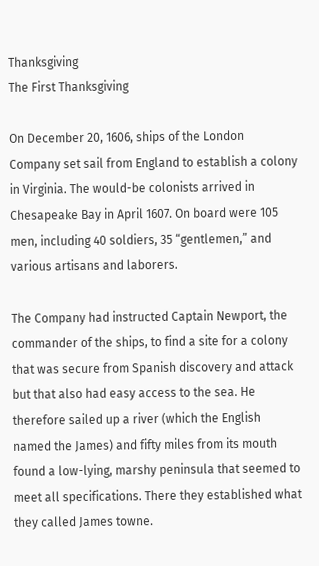Thanksgiving
The First Thanksgiving

On December 20, 1606, ships of the London Company set sail from England to establish a colony in Virginia. The would-be colonists arrived in Chesapeake Bay in April 1607. On board were 105 men, including 40 soldiers, 35 “gentlemen,” and various artisans and laborers.

The Company had instructed Captain Newport, the commander of the ships, to find a site for a colony that was secure from Spanish discovery and attack but that also had easy access to the sea. He therefore sailed up a river (which the English named the James) and fifty miles from its mouth found a low-lying, marshy peninsula that seemed to meet all specifications. There they established what they called James towne.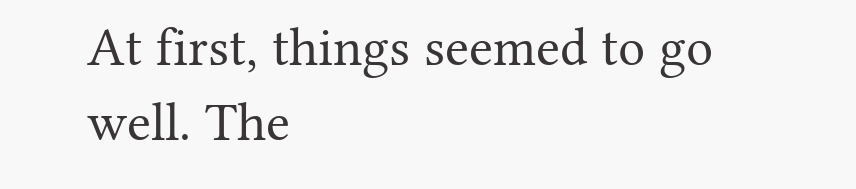At first, things seemed to go well. The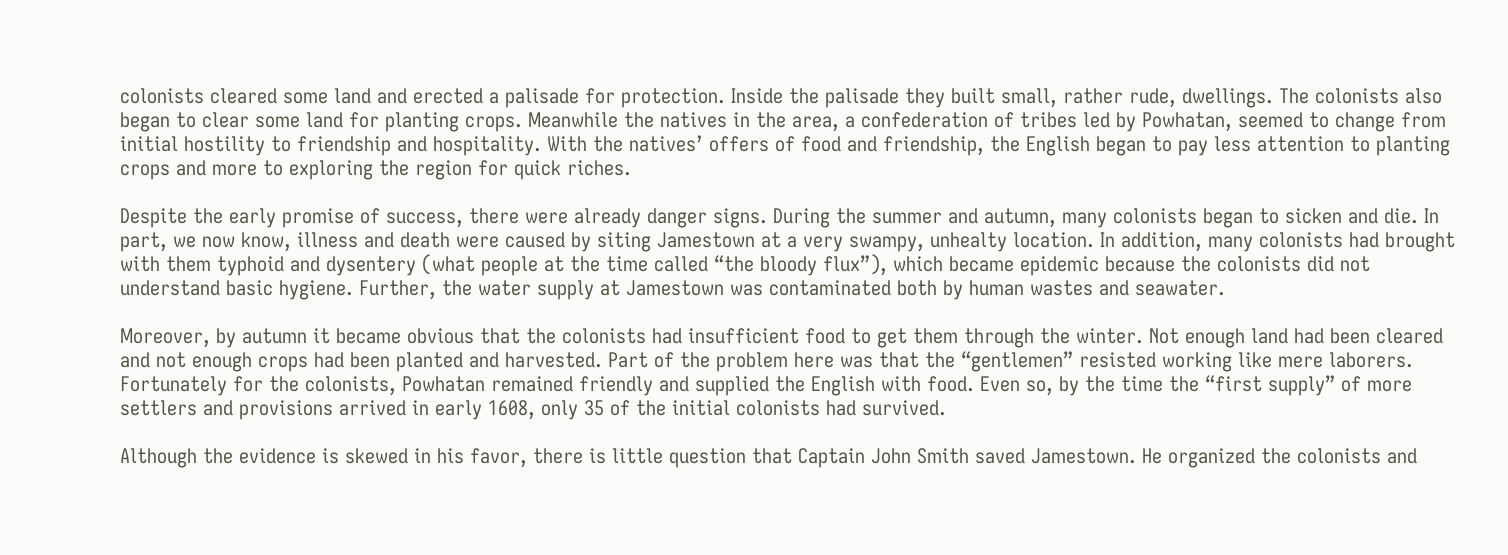colonists cleared some land and erected a palisade for protection. Inside the palisade they built small, rather rude, dwellings. The colonists also began to clear some land for planting crops. Meanwhile the natives in the area, a confederation of tribes led by Powhatan, seemed to change from initial hostility to friendship and hospitality. With the natives’ offers of food and friendship, the English began to pay less attention to planting crops and more to exploring the region for quick riches.

Despite the early promise of success, there were already danger signs. During the summer and autumn, many colonists began to sicken and die. In part, we now know, illness and death were caused by siting Jamestown at a very swampy, unhealty location. In addition, many colonists had brought with them typhoid and dysentery (what people at the time called “the bloody flux”), which became epidemic because the colonists did not understand basic hygiene. Further, the water supply at Jamestown was contaminated both by human wastes and seawater.

Moreover, by autumn it became obvious that the colonists had insufficient food to get them through the winter. Not enough land had been cleared and not enough crops had been planted and harvested. Part of the problem here was that the “gentlemen” resisted working like mere laborers. Fortunately for the colonists, Powhatan remained friendly and supplied the English with food. Even so, by the time the “first supply” of more settlers and provisions arrived in early 1608, only 35 of the initial colonists had survived.

Although the evidence is skewed in his favor, there is little question that Captain John Smith saved Jamestown. He organized the colonists and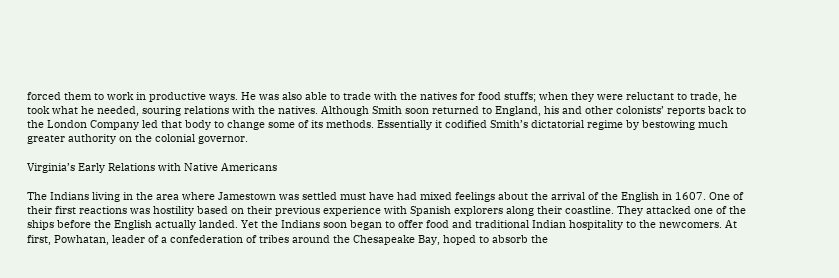forced them to work in productive ways. He was also able to trade with the natives for food stuffs; when they were reluctant to trade, he took what he needed, souring relations with the natives. Although Smith soon returned to England, his and other colonists’ reports back to the London Company led that body to change some of its methods. Essentially it codified Smith’s dictatorial regime by bestowing much greater authority on the colonial governor.

Virginia’s Early Relations with Native Americans

The Indians living in the area where Jamestown was settled must have had mixed feelings about the arrival of the English in 1607. One of their first reactions was hostility based on their previous experience with Spanish explorers along their coastline. They attacked one of the ships before the English actually landed. Yet the Indians soon began to offer food and traditional Indian hospitality to the newcomers. At first, Powhatan, leader of a confederation of tribes around the Chesapeake Bay, hoped to absorb the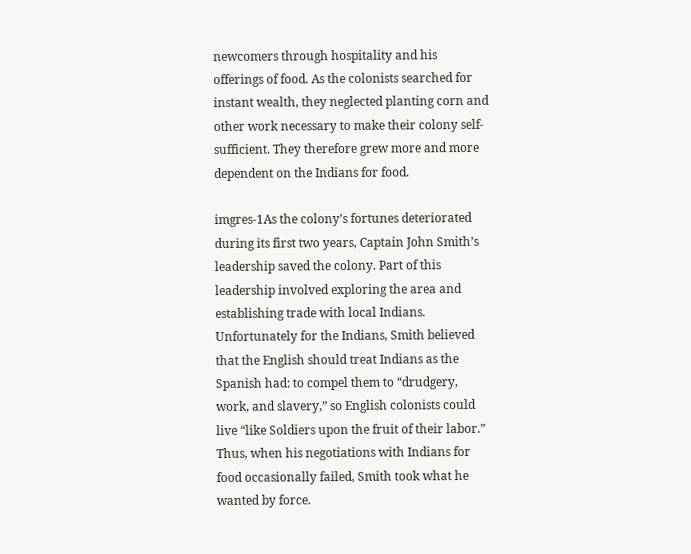newcomers through hospitality and his offerings of food. As the colonists searched for instant wealth, they neglected planting corn and other work necessary to make their colony self-sufficient. They therefore grew more and more dependent on the Indians for food.

imgres-1As the colony’s fortunes deteriorated during its first two years, Captain John Smith’s leadership saved the colony. Part of this leadership involved exploring the area and establishing trade with local Indians. Unfortunately for the Indians, Smith believed that the English should treat Indians as the Spanish had: to compel them to “drudgery, work, and slavery,” so English colonists could live “like Soldiers upon the fruit of their labor.” Thus, when his negotiations with Indians for food occasionally failed, Smith took what he wanted by force.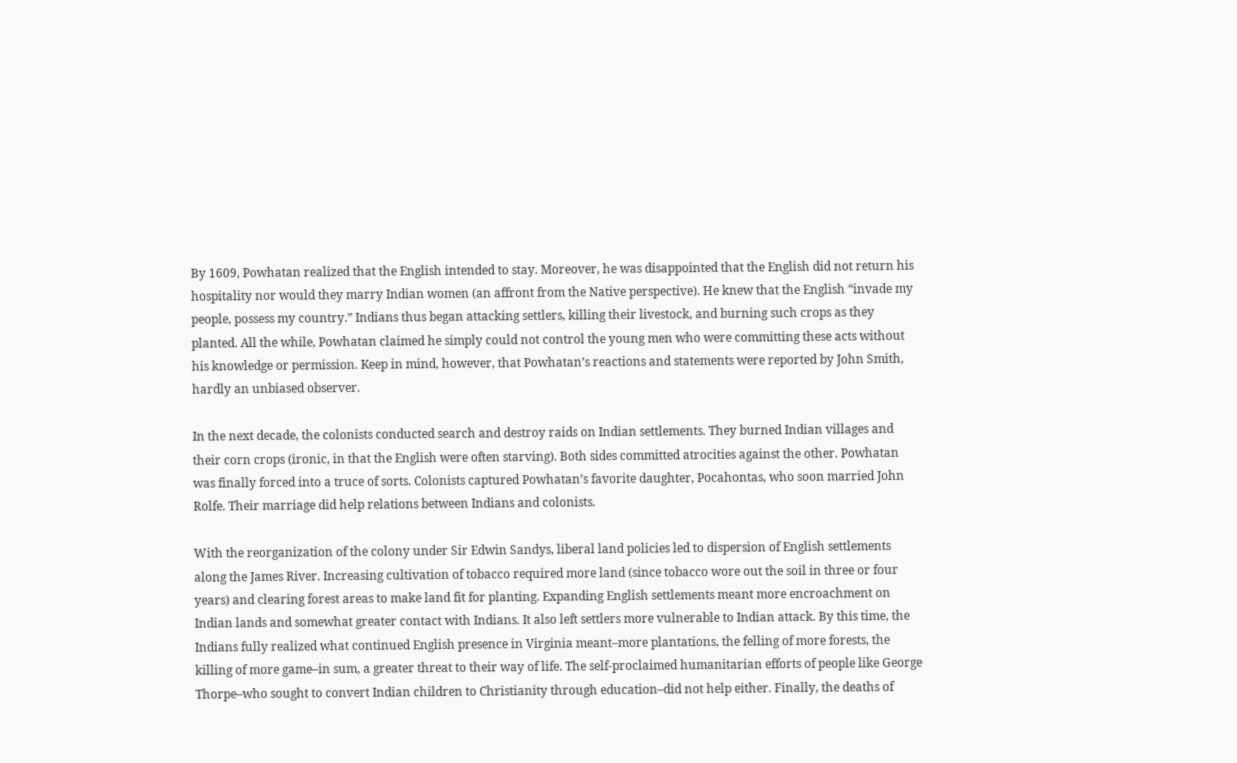By 1609, Powhatan realized that the English intended to stay. Moreover, he was disappointed that the English did not return his hospitality nor would they marry Indian women (an affront from the Native perspective). He knew that the English “invade my people, possess my country.” Indians thus began attacking settlers, killing their livestock, and burning such crops as they planted. All the while, Powhatan claimed he simply could not control the young men who were committing these acts without his knowledge or permission. Keep in mind, however, that Powhatan’s reactions and statements were reported by John Smith, hardly an unbiased observer.

In the next decade, the colonists conducted search and destroy raids on Indian settlements. They burned Indian villages and their corn crops (ironic, in that the English were often starving). Both sides committed atrocities against the other. Powhatan was finally forced into a truce of sorts. Colonists captured Powhatan’s favorite daughter, Pocahontas, who soon married John Rolfe. Their marriage did help relations between Indians and colonists.

With the reorganization of the colony under Sir Edwin Sandys, liberal land policies led to dispersion of English settlements along the James River. Increasing cultivation of tobacco required more land (since tobacco wore out the soil in three or four years) and clearing forest areas to make land fit for planting. Expanding English settlements meant more encroachment on Indian lands and somewhat greater contact with Indians. It also left settlers more vulnerable to Indian attack. By this time, the Indians fully realized what continued English presence in Virginia meant–more plantations, the felling of more forests, the killing of more game–in sum, a greater threat to their way of life. The self-proclaimed humanitarian efforts of people like George Thorpe–who sought to convert Indian children to Christianity through education–did not help either. Finally, the deaths of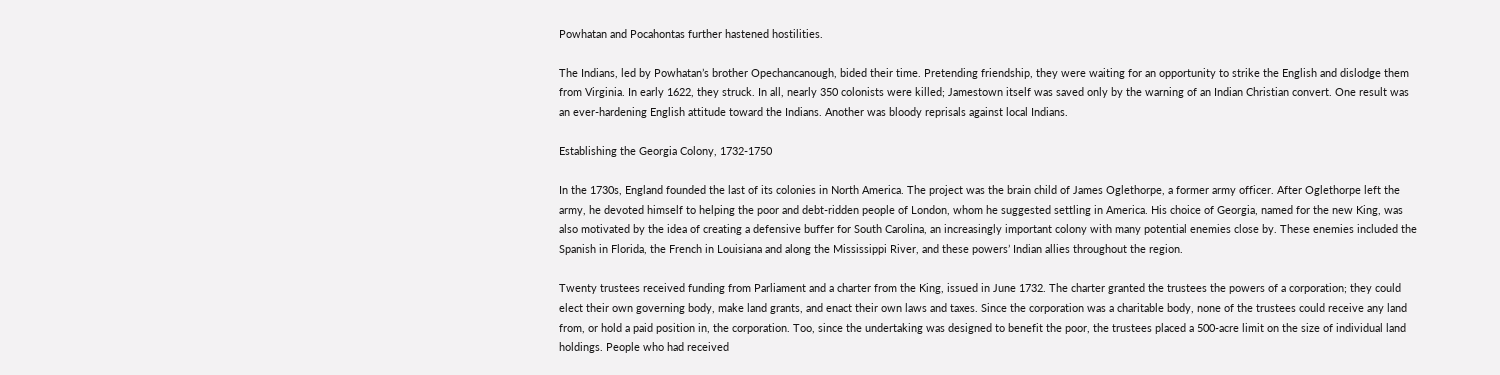Powhatan and Pocahontas further hastened hostilities.

The Indians, led by Powhatan’s brother Opechancanough, bided their time. Pretending friendship, they were waiting for an opportunity to strike the English and dislodge them from Virginia. In early 1622, they struck. In all, nearly 350 colonists were killed; Jamestown itself was saved only by the warning of an Indian Christian convert. One result was an ever-hardening English attitude toward the Indians. Another was bloody reprisals against local Indians.

Establishing the Georgia Colony, 1732-1750

In the 1730s, England founded the last of its colonies in North America. The project was the brain child of James Oglethorpe, a former army officer. After Oglethorpe left the army, he devoted himself to helping the poor and debt-ridden people of London, whom he suggested settling in America. His choice of Georgia, named for the new King, was also motivated by the idea of creating a defensive buffer for South Carolina, an increasingly important colony with many potential enemies close by. These enemies included the Spanish in Florida, the French in Louisiana and along the Mississippi River, and these powers’ Indian allies throughout the region.

Twenty trustees received funding from Parliament and a charter from the King, issued in June 1732. The charter granted the trustees the powers of a corporation; they could elect their own governing body, make land grants, and enact their own laws and taxes. Since the corporation was a charitable body, none of the trustees could receive any land from, or hold a paid position in, the corporation. Too, since the undertaking was designed to benefit the poor, the trustees placed a 500-acre limit on the size of individual land holdings. People who had received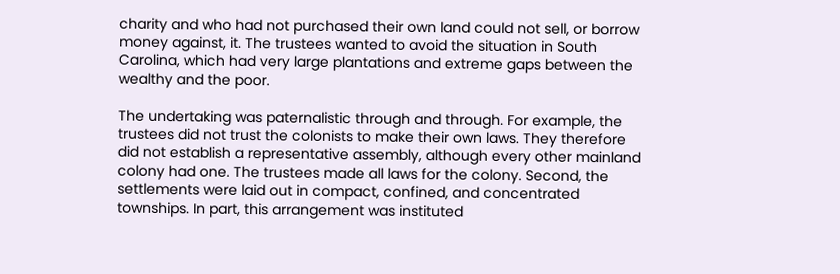charity and who had not purchased their own land could not sell, or borrow money against, it. The trustees wanted to avoid the situation in South Carolina, which had very large plantations and extreme gaps between the wealthy and the poor.

The undertaking was paternalistic through and through. For example, the trustees did not trust the colonists to make their own laws. They therefore did not establish a representative assembly, although every other mainland colony had one. The trustees made all laws for the colony. Second, the settlements were laid out in compact, confined, and concentrated townships. In part, this arrangement was instituted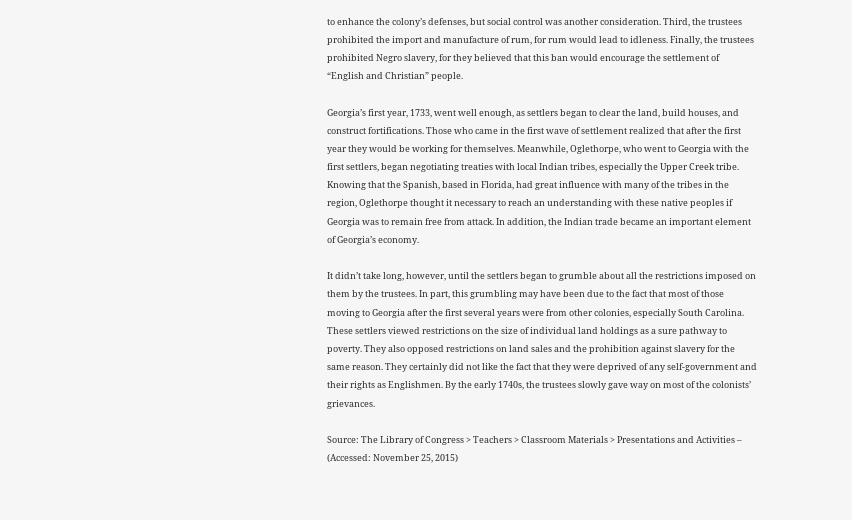to enhance the colony’s defenses, but social control was another consideration. Third, the trustees prohibited the import and manufacture of rum, for rum would lead to idleness. Finally, the trustees prohibited Negro slavery, for they believed that this ban would encourage the settlement of “English and Christian” people.

Georgia’s first year, 1733, went well enough, as settlers began to clear the land, build houses, and construct fortifications. Those who came in the first wave of settlement realized that after the first year they would be working for themselves. Meanwhile, Oglethorpe, who went to Georgia with the first settlers, began negotiating treaties with local Indian tribes, especially the Upper Creek tribe. Knowing that the Spanish, based in Florida, had great influence with many of the tribes in the region, Oglethorpe thought it necessary to reach an understanding with these native peoples if Georgia was to remain free from attack. In addition, the Indian trade became an important element of Georgia’s economy.

It didn’t take long, however, until the settlers began to grumble about all the restrictions imposed on them by the trustees. In part, this grumbling may have been due to the fact that most of those moving to Georgia after the first several years were from other colonies, especially South Carolina. These settlers viewed restrictions on the size of individual land holdings as a sure pathway to poverty. They also opposed restrictions on land sales and the prohibition against slavery for the same reason. They certainly did not like the fact that they were deprived of any self-government and their rights as Englishmen. By the early 1740s, the trustees slowly gave way on most of the colonists’ grievances.

Source: The Library of Congress > Teachers > Classroom Materials > Presentations and Activities –
(Accessed: November 25, 2015)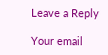Leave a Reply

Your email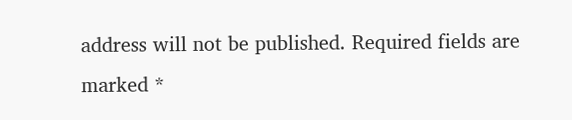address will not be published. Required fields are marked *